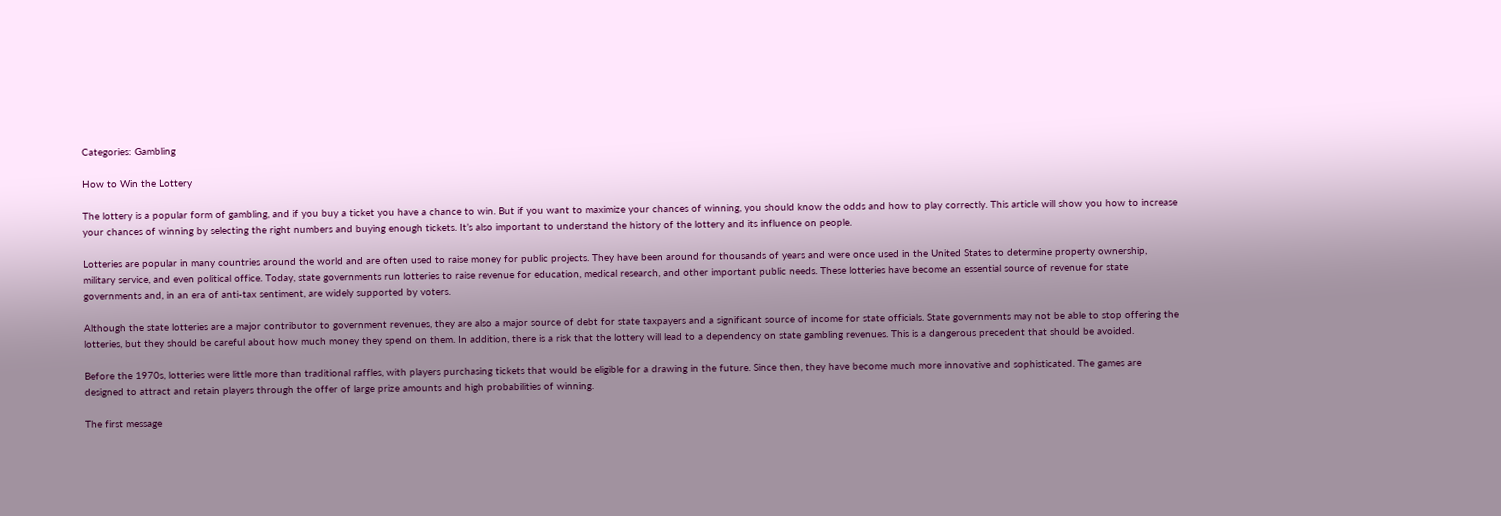Categories: Gambling

How to Win the Lottery

The lottery is a popular form of gambling, and if you buy a ticket you have a chance to win. But if you want to maximize your chances of winning, you should know the odds and how to play correctly. This article will show you how to increase your chances of winning by selecting the right numbers and buying enough tickets. It’s also important to understand the history of the lottery and its influence on people.

Lotteries are popular in many countries around the world and are often used to raise money for public projects. They have been around for thousands of years and were once used in the United States to determine property ownership, military service, and even political office. Today, state governments run lotteries to raise revenue for education, medical research, and other important public needs. These lotteries have become an essential source of revenue for state governments and, in an era of anti-tax sentiment, are widely supported by voters.

Although the state lotteries are a major contributor to government revenues, they are also a major source of debt for state taxpayers and a significant source of income for state officials. State governments may not be able to stop offering the lotteries, but they should be careful about how much money they spend on them. In addition, there is a risk that the lottery will lead to a dependency on state gambling revenues. This is a dangerous precedent that should be avoided.

Before the 1970s, lotteries were little more than traditional raffles, with players purchasing tickets that would be eligible for a drawing in the future. Since then, they have become much more innovative and sophisticated. The games are designed to attract and retain players through the offer of large prize amounts and high probabilities of winning.

The first message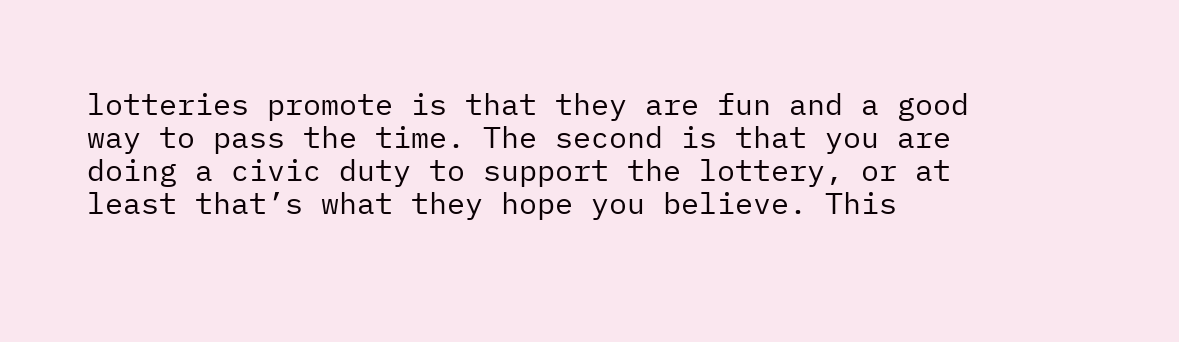lotteries promote is that they are fun and a good way to pass the time. The second is that you are doing a civic duty to support the lottery, or at least that’s what they hope you believe. This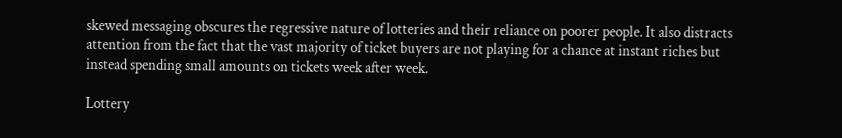skewed messaging obscures the regressive nature of lotteries and their reliance on poorer people. It also distracts attention from the fact that the vast majority of ticket buyers are not playing for a chance at instant riches but instead spending small amounts on tickets week after week.

Lottery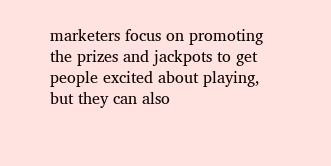marketers focus on promoting the prizes and jackpots to get people excited about playing, but they can also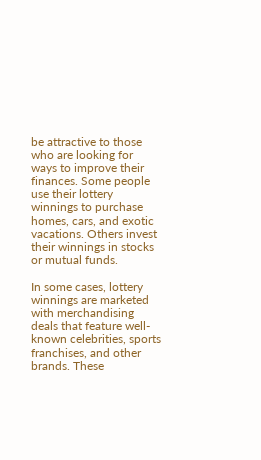be attractive to those who are looking for ways to improve their finances. Some people use their lottery winnings to purchase homes, cars, and exotic vacations. Others invest their winnings in stocks or mutual funds.

In some cases, lottery winnings are marketed with merchandising deals that feature well-known celebrities, sports franchises, and other brands. These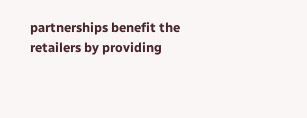partnerships benefit the retailers by providing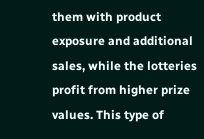them with product exposure and additional sales, while the lotteries profit from higher prize values. This type of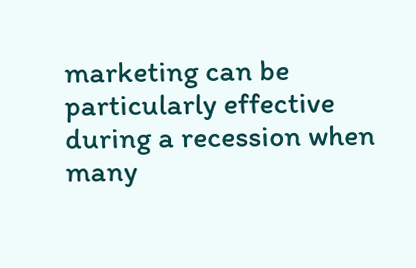marketing can be particularly effective during a recession when many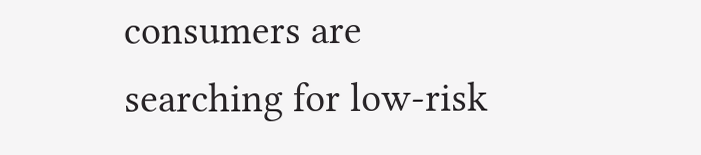consumers are searching for low-risk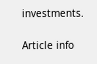investments.

Article info